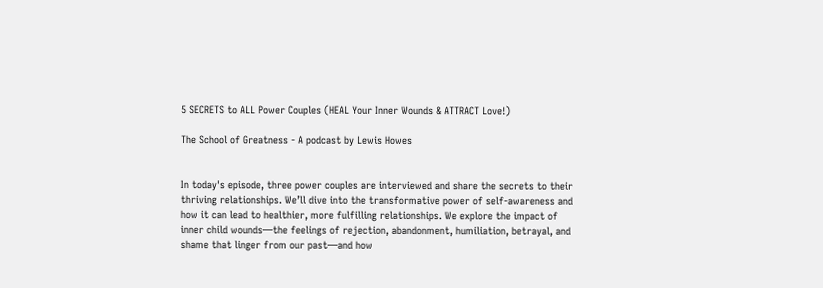5 SECRETS to ALL Power Couples (HEAL Your Inner Wounds & ATTRACT Love!)

The School of Greatness - A podcast by Lewis Howes


In today's episode, three power couples are interviewed and share the secrets to their thriving relationships. We’ll dive into the transformative power of self-awareness and how it can lead to healthier, more fulfilling relationships. We explore the impact of inner child wounds—the feelings of rejection, abandonment, humiliation, betrayal, and shame that linger from our past—and how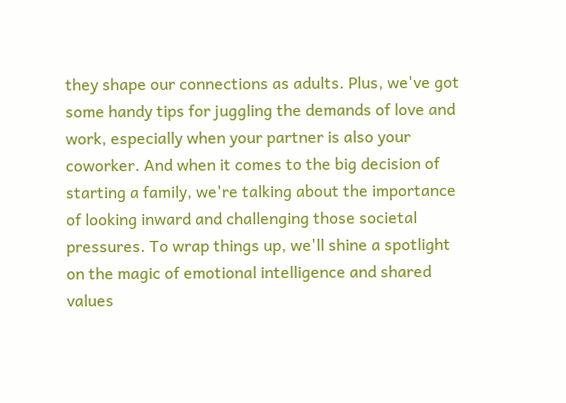they shape our connections as adults. Plus, we've got some handy tips for juggling the demands of love and work, especially when your partner is also your coworker. And when it comes to the big decision of starting a family, we're talking about the importance of looking inward and challenging those societal pressures. To wrap things up, we'll shine a spotlight on the magic of emotional intelligence and shared values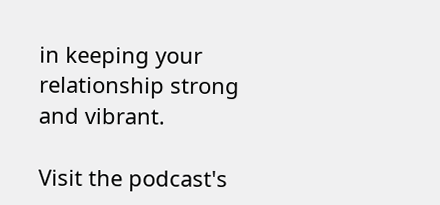in keeping your relationship strong and vibrant.

Visit the podcast's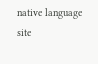native language site